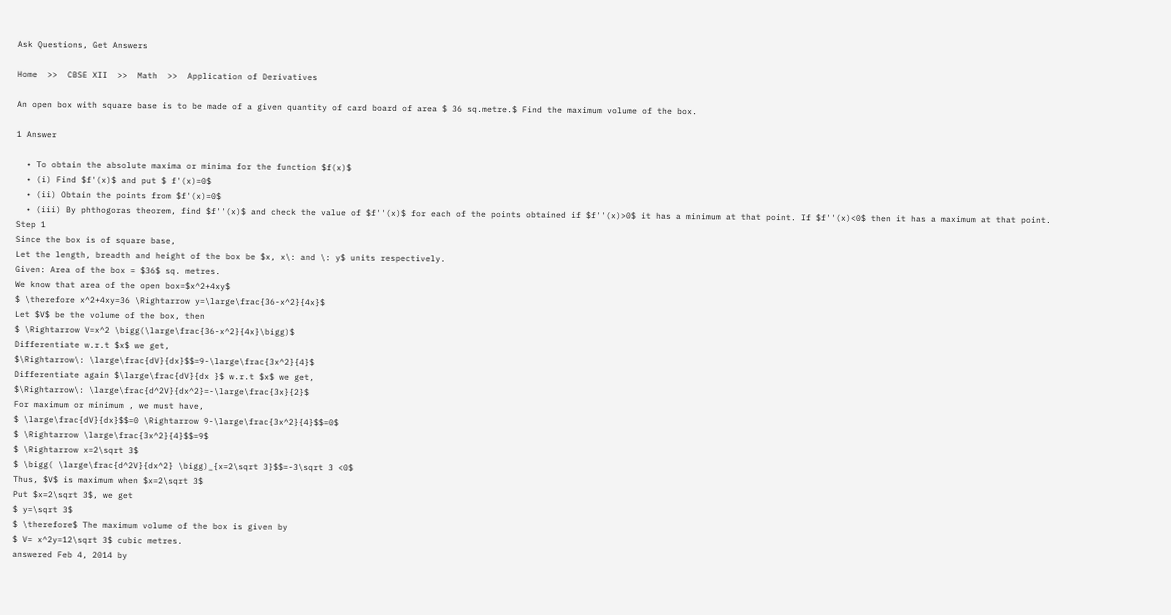Ask Questions, Get Answers

Home  >>  CBSE XII  >>  Math  >>  Application of Derivatives

An open box with square base is to be made of a given quantity of card board of area $ 36 sq.metre.$ Find the maximum volume of the box.

1 Answer

  • To obtain the absolute maxima or minima for the function $f(x)$
  • (i) Find $f'(x)$ and put $ f'(x)=0$
  • (ii) Obtain the points from $f'(x)=0$
  • (iii) By phthogoras theorem, find $f''(x)$ and check the value of $f''(x)$ for each of the points obtained if $f''(x)>0$ it has a minimum at that point. If $f''(x)<0$ then it has a maximum at that point.
Step 1
Since the box is of square base,
Let the length, breadth and height of the box be $x, x\: and \: y$ units respectively.
Given: Area of the box = $36$ sq. metres.
We know that area of the open box=$x^2+4xy$
$ \therefore x^2+4xy=36 \Rightarrow y=\large\frac{36-x^2}{4x}$
Let $V$ be the volume of the box, then
$ \Rightarrow V=x^2 \bigg(\large\frac{36-x^2}{4x}\bigg)$
Differentiate w.r.t $x$ we get,
$\Rightarrow\: \large\frac{dV}{dx}$$=9-\large\frac{3x^2}{4}$
Differentiate again $\large\frac{dV}{dx }$ w.r.t $x$ we get,
$\Rightarrow\: \large\frac{d^2V}{dx^2}=-\large\frac{3x}{2}$
For maximum or minimum , we must have,
$ \large\frac{dV}{dx}$$=0 \Rightarrow 9-\large\frac{3x^2}{4}$$=0$
$ \Rightarrow \large\frac{3x^2}{4}$$=9$
$ \Rightarrow x=2\sqrt 3$
$ \bigg( \large\frac{d^2V}{dx^2} \bigg)_{x=2\sqrt 3}$$=-3\sqrt 3 <0$
Thus, $V$ is maximum when $x=2\sqrt 3$
Put $x=2\sqrt 3$, we get
$ y=\sqrt 3$
$ \therefore$ The maximum volume of the box is given by
$ V= x^2y=12\sqrt 3$ cubic metres.
answered Feb 4, 2014 by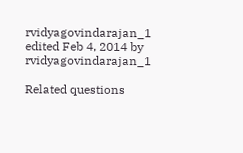rvidyagovindarajan_1
edited Feb 4, 2014 by rvidyagovindarajan_1

Related questions